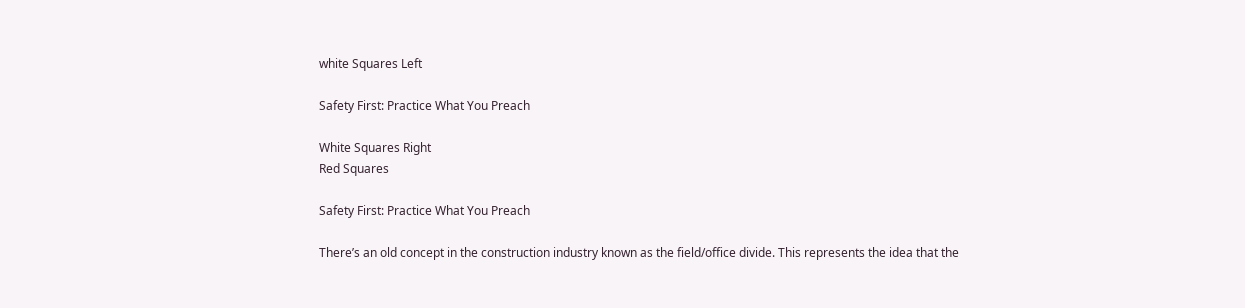white Squares Left

Safety First: Practice What You Preach

White Squares Right
Red Squares

Safety First: Practice What You Preach

There’s an old concept in the construction industry known as the field/office divide. This represents the idea that the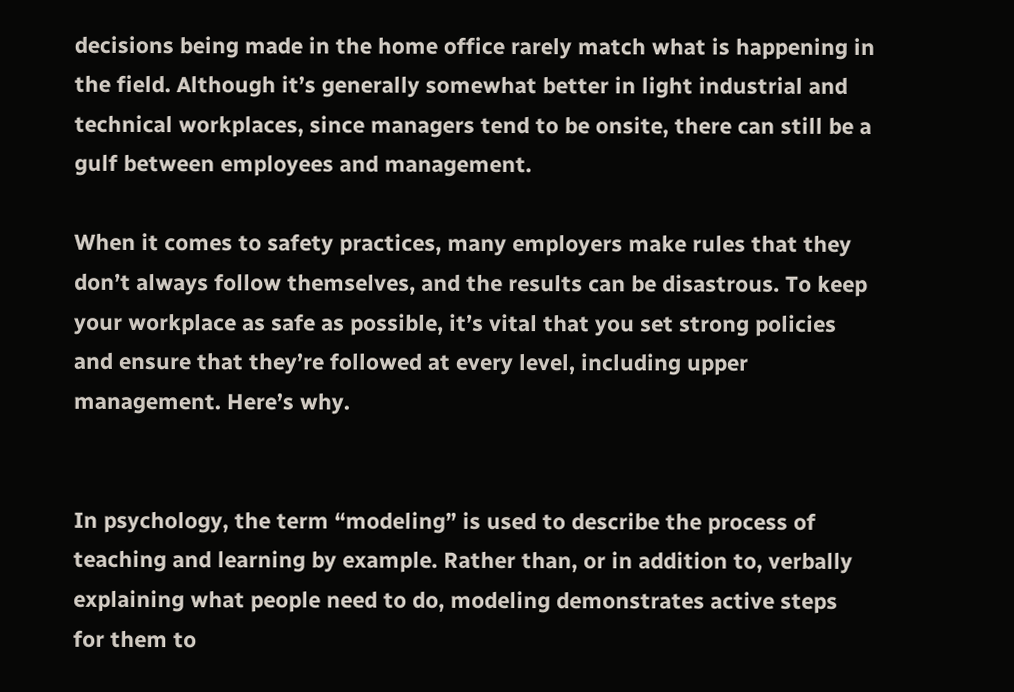decisions being made in the home office rarely match what is happening in the field. Although it’s generally somewhat better in light industrial and technical workplaces, since managers tend to be onsite, there can still be a gulf between employees and management.

When it comes to safety practices, many employers make rules that they don’t always follow themselves, and the results can be disastrous. To keep your workplace as safe as possible, it’s vital that you set strong policies and ensure that they’re followed at every level, including upper management. Here’s why.


In psychology, the term “modeling” is used to describe the process of teaching and learning by example. Rather than, or in addition to, verbally explaining what people need to do, modeling demonstrates active steps for them to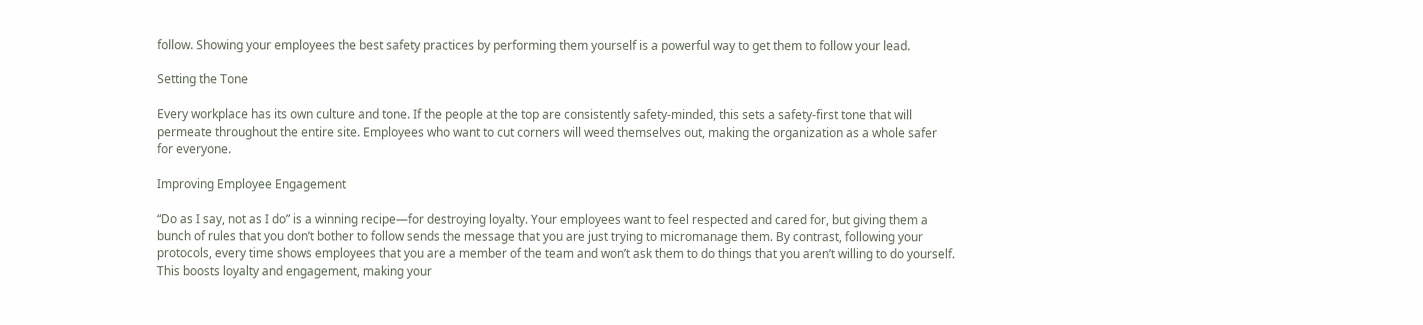follow. Showing your employees the best safety practices by performing them yourself is a powerful way to get them to follow your lead.

Setting the Tone

Every workplace has its own culture and tone. If the people at the top are consistently safety-minded, this sets a safety-first tone that will permeate throughout the entire site. Employees who want to cut corners will weed themselves out, making the organization as a whole safer for everyone.

Improving Employee Engagement

“Do as I say, not as I do” is a winning recipe—for destroying loyalty. Your employees want to feel respected and cared for, but giving them a bunch of rules that you don’t bother to follow sends the message that you are just trying to micromanage them. By contrast, following your protocols, every time shows employees that you are a member of the team and won’t ask them to do things that you aren’t willing to do yourself. This boosts loyalty and engagement, making your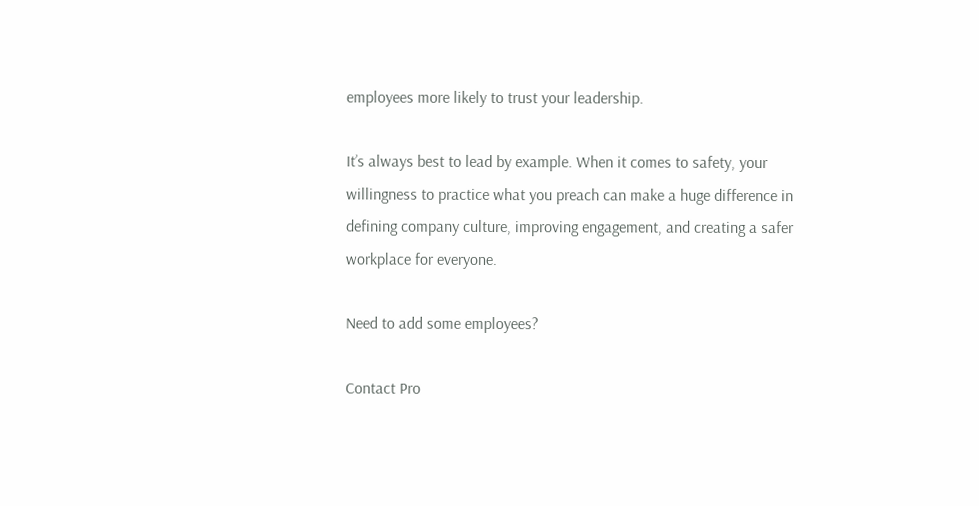employees more likely to trust your leadership.

It’s always best to lead by example. When it comes to safety, your willingness to practice what you preach can make a huge difference in defining company culture, improving engagement, and creating a safer workplace for everyone.

Need to add some employees?

Contact Pro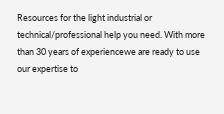Resources for the light industrial or technical/professional help you need. With more than 30 years of experiencewe are ready to use our expertise to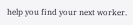help you find your next worker.